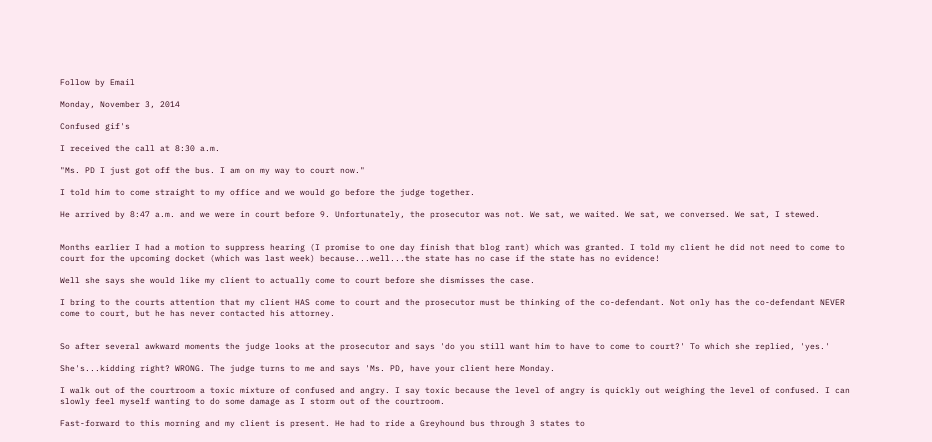Follow by Email

Monday, November 3, 2014

Confused gif's

I received the call at 8:30 a.m.

"Ms. PD I just got off the bus. I am on my way to court now."

I told him to come straight to my office and we would go before the judge together.

He arrived by 8:47 a.m. and we were in court before 9. Unfortunately, the prosecutor was not. We sat, we waited. We sat, we conversed. We sat, I stewed.


Months earlier I had a motion to suppress hearing (I promise to one day finish that blog rant) which was granted. I told my client he did not need to come to court for the upcoming docket (which was last week) because...well...the state has no case if the state has no evidence!

Well she says she would like my client to actually come to court before she dismisses the case.

I bring to the courts attention that my client HAS come to court and the prosecutor must be thinking of the co-defendant. Not only has the co-defendant NEVER come to court, but he has never contacted his attorney.


So after several awkward moments the judge looks at the prosecutor and says 'do you still want him to have to come to court?' To which she replied, 'yes.'

She's...kidding right? WRONG. The judge turns to me and says 'Ms. PD, have your client here Monday.

I walk out of the courtroom a toxic mixture of confused and angry. I say toxic because the level of angry is quickly out weighing the level of confused. I can slowly feel myself wanting to do some damage as I storm out of the courtroom.

Fast-forward to this morning and my client is present. He had to ride a Greyhound bus through 3 states to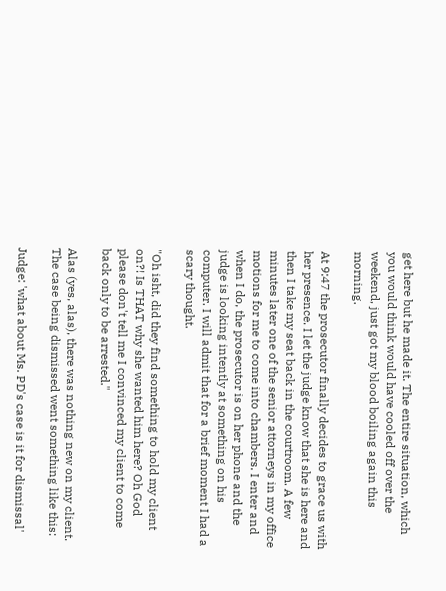get here but he made it. The entire situation, which you would think would have cooled off over the weekend, just got my blood boiling again this morning.

At 9:47 the prosecutor finally decides to grace us with her presence. I let the judge know that she is here and then I take my seat back in the courtroom. A few minutes later one of the senior attorneys in my office motions for me to come into chambers. I enter and when I do, the prosecutor is on her phone and the judge is looking intently at something on his computer. I will admit that for a brief moment I had a scary thought.

"Oh isht, did they find something to hold my client on?! Is THAT why she wanted him here? Oh God please don't tell me I convinced my client to come back only to be arrested."

Alas (yes, alas), there was nothing new on my client. The case being dismissed went something like this:

Judge: 'what about Ms. PD's case is it for dismissal'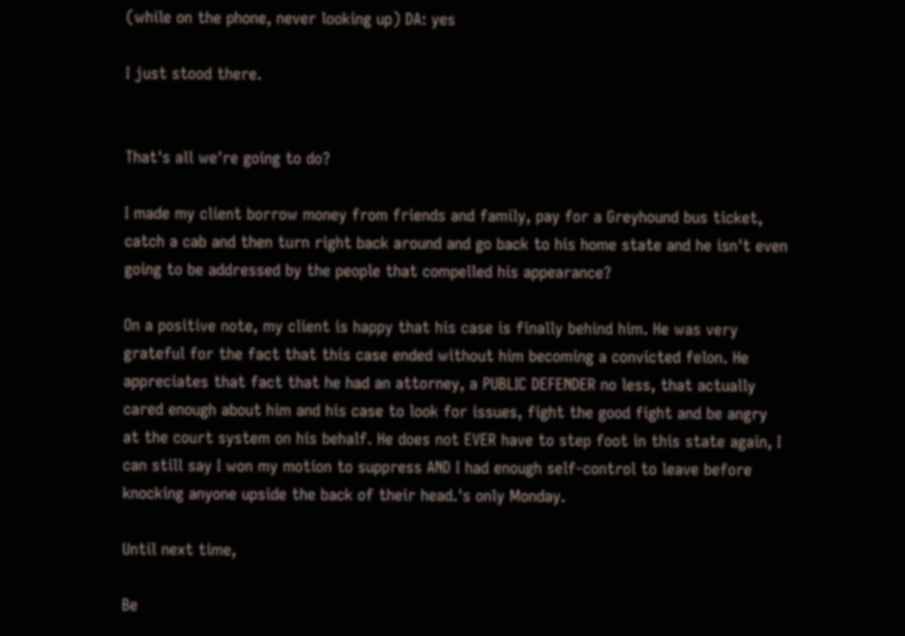(while on the phone, never looking up) DA: yes

I just stood there.


That's all we're going to do?

I made my client borrow money from friends and family, pay for a Greyhound bus ticket, catch a cab and then turn right back around and go back to his home state and he isn't even going to be addressed by the people that compelled his appearance?

On a positive note, my client is happy that his case is finally behind him. He was very grateful for the fact that this case ended without him becoming a convicted felon. He appreciates that fact that he had an attorney, a PUBLIC DEFENDER no less, that actually cared enough about him and his case to look for issues, fight the good fight and be angry at the court system on his behalf. He does not EVER have to step foot in this state again, I can still say I won my motion to suppress AND I had enough self-control to leave before knocking anyone upside the back of their head.'s only Monday.

Until next time,

Be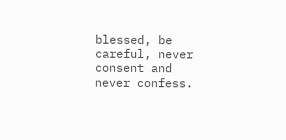blessed, be careful, never consent and never confess.